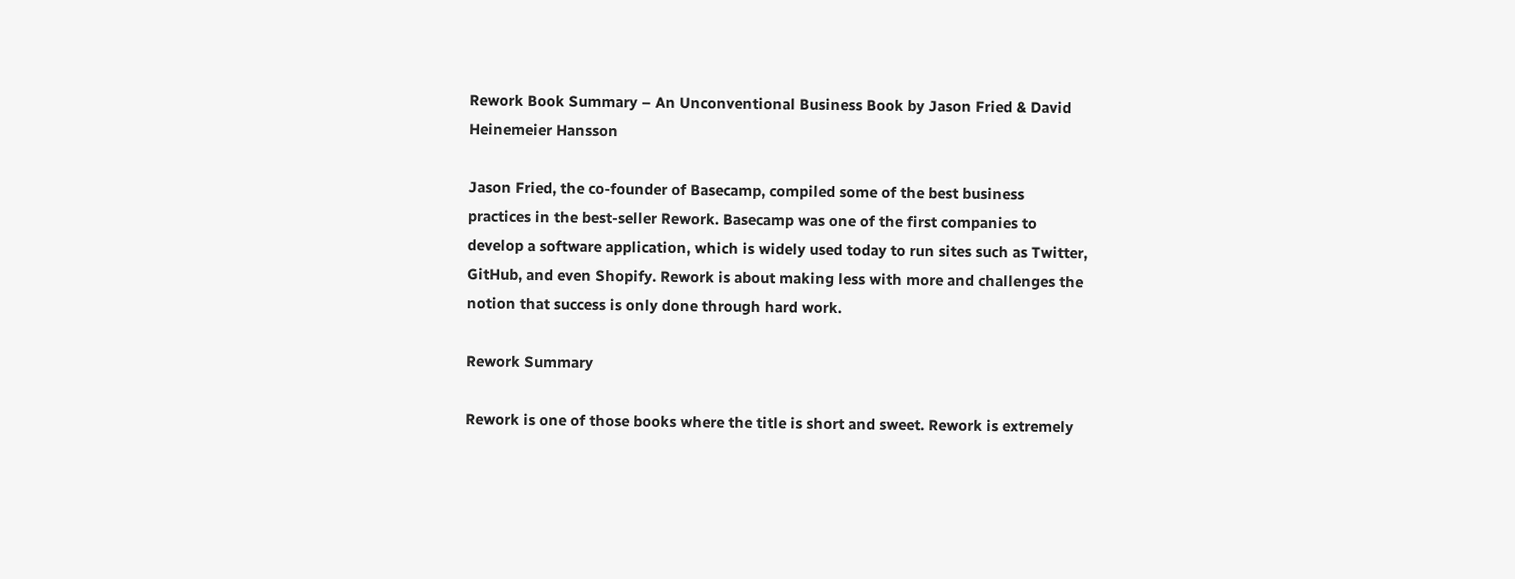Rework Book Summary – An Unconventional Business Book by Jason Fried & David Heinemeier Hansson

Jason Fried, the co-founder of Basecamp, compiled some of the best business practices in the best-seller Rework. Basecamp was one of the first companies to develop a software application, which is widely used today to run sites such as Twitter, GitHub, and even Shopify. Rework is about making less with more and challenges the notion that success is only done through hard work.

Rework Summary

Rework is one of those books where the title is short and sweet. Rework is extremely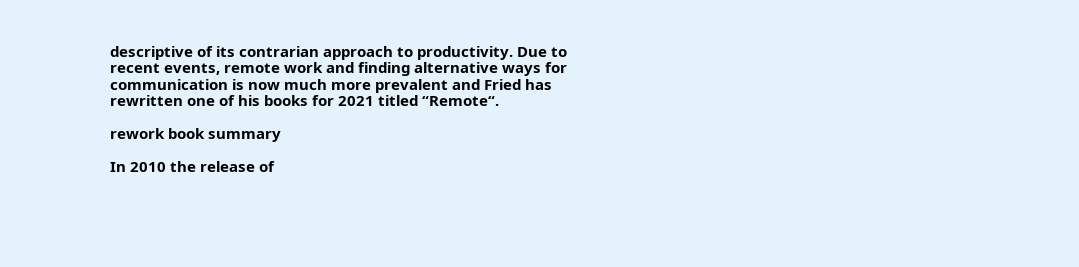descriptive of its contrarian approach to productivity. Due to recent events, remote work and finding alternative ways for communication is now much more prevalent and Fried has rewritten one of his books for 2021 titled “Remote“.

rework book summary

In 2010 the release of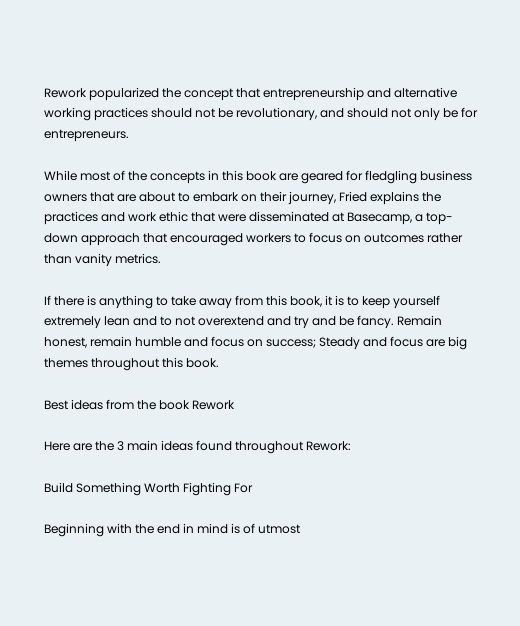Rework popularized the concept that entrepreneurship and alternative working practices should not be revolutionary, and should not only be for entrepreneurs.

While most of the concepts in this book are geared for fledgling business owners that are about to embark on their journey, Fried explains the practices and work ethic that were disseminated at Basecamp, a top-down approach that encouraged workers to focus on outcomes rather than vanity metrics.

If there is anything to take away from this book, it is to keep yourself extremely lean and to not overextend and try and be fancy. Remain honest, remain humble and focus on success; Steady and focus are big themes throughout this book.

Best ideas from the book Rework

Here are the 3 main ideas found throughout Rework:

Build Something Worth Fighting For

Beginning with the end in mind is of utmost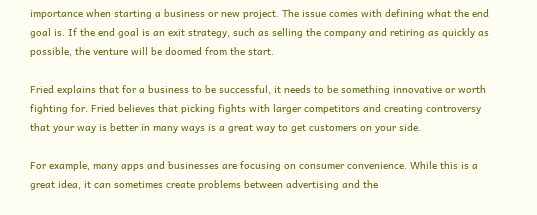importance when starting a business or new project. The issue comes with defining what the end goal is. If the end goal is an exit strategy, such as selling the company and retiring as quickly as possible, the venture will be doomed from the start.

Fried explains that for a business to be successful, it needs to be something innovative or worth fighting for. Fried believes that picking fights with larger competitors and creating controversy that your way is better in many ways is a great way to get customers on your side.

For example, many apps and businesses are focusing on consumer convenience. While this is a great idea, it can sometimes create problems between advertising and the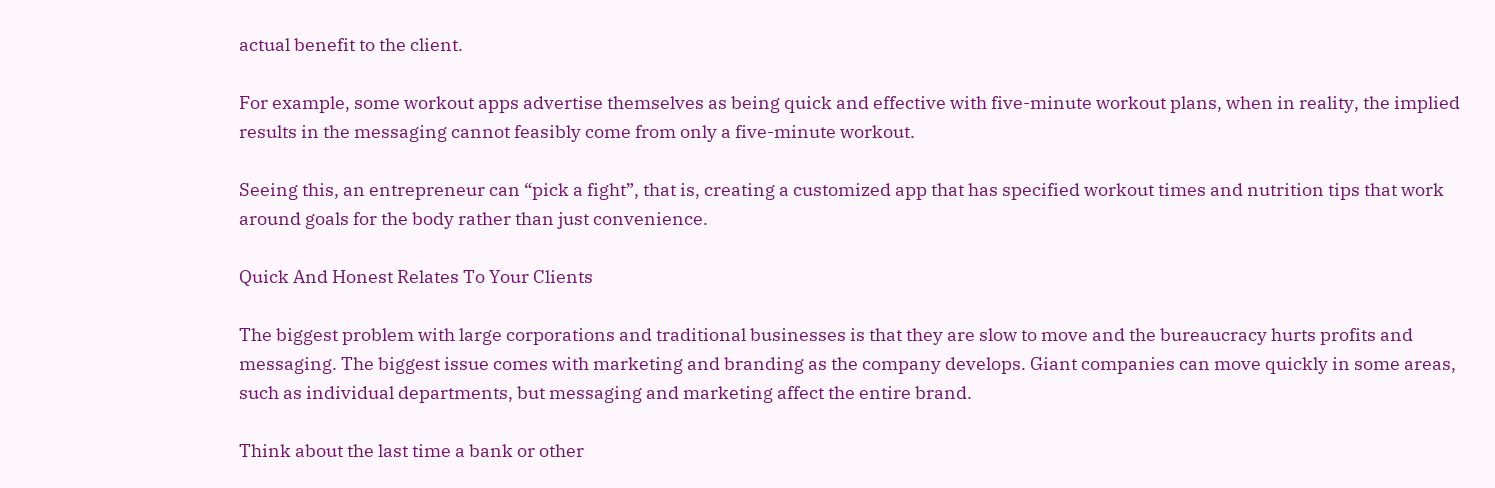actual benefit to the client.

For example, some workout apps advertise themselves as being quick and effective with five-minute workout plans, when in reality, the implied results in the messaging cannot feasibly come from only a five-minute workout.

Seeing this, an entrepreneur can “pick a fight”, that is, creating a customized app that has specified workout times and nutrition tips that work around goals for the body rather than just convenience.

Quick And Honest Relates To Your Clients

The biggest problem with large corporations and traditional businesses is that they are slow to move and the bureaucracy hurts profits and messaging. The biggest issue comes with marketing and branding as the company develops. Giant companies can move quickly in some areas, such as individual departments, but messaging and marketing affect the entire brand.

Think about the last time a bank or other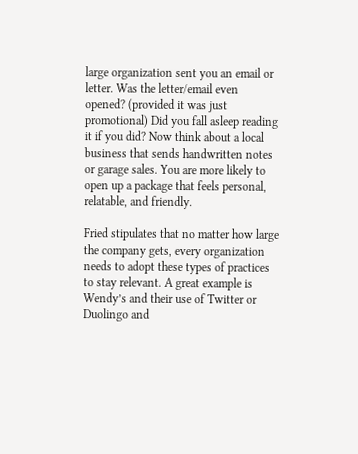large organization sent you an email or letter. Was the letter/email even opened? (provided it was just promotional) Did you fall asleep reading it if you did? Now think about a local business that sends handwritten notes or garage sales. You are more likely to open up a package that feels personal, relatable, and friendly.

Fried stipulates that no matter how large the company gets, every organization needs to adopt these types of practices to stay relevant. A great example is Wendy’s and their use of Twitter or Duolingo and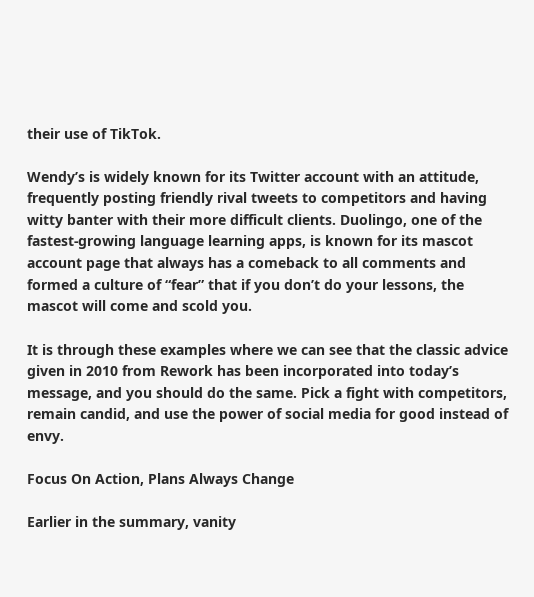their use of TikTok.

Wendy’s is widely known for its Twitter account with an attitude, frequently posting friendly rival tweets to competitors and having witty banter with their more difficult clients. Duolingo, one of the fastest-growing language learning apps, is known for its mascot account page that always has a comeback to all comments and formed a culture of “fear” that if you don’t do your lessons, the mascot will come and scold you.

It is through these examples where we can see that the classic advice given in 2010 from Rework has been incorporated into today’s message, and you should do the same. Pick a fight with competitors, remain candid, and use the power of social media for good instead of envy.

Focus On Action, Plans Always Change

Earlier in the summary, vanity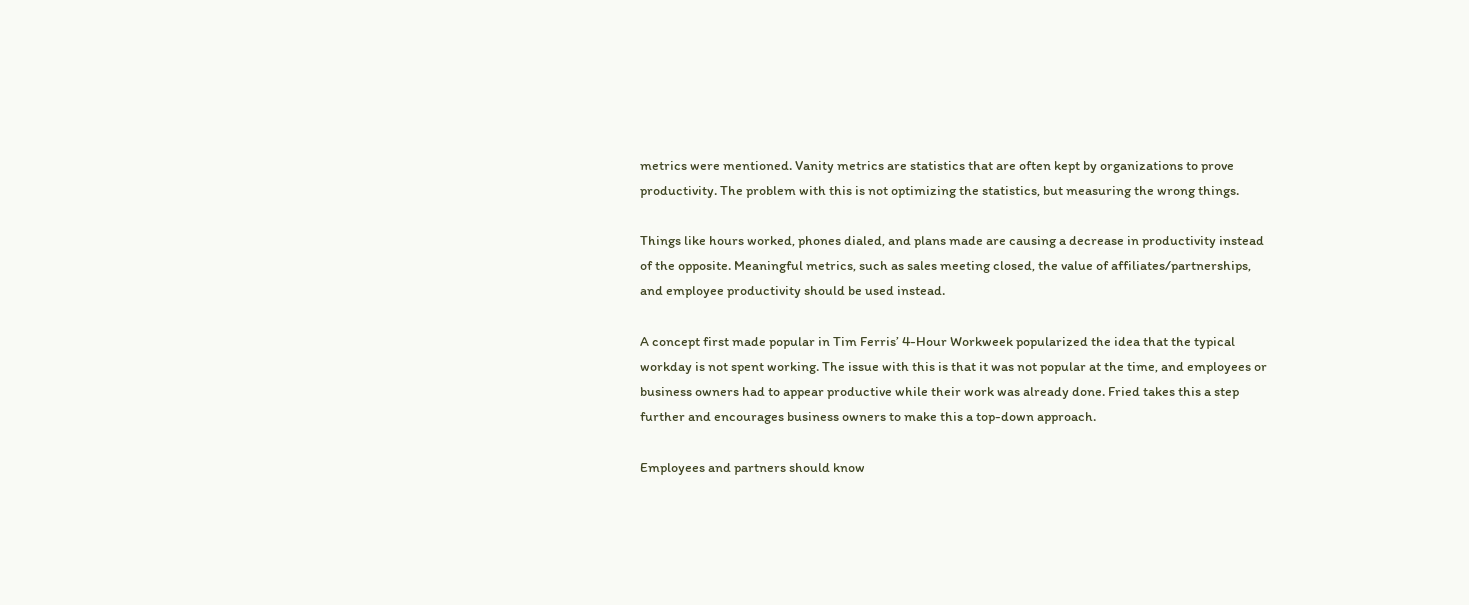metrics were mentioned. Vanity metrics are statistics that are often kept by organizations to prove productivity. The problem with this is not optimizing the statistics, but measuring the wrong things.

Things like hours worked, phones dialed, and plans made are causing a decrease in productivity instead of the opposite. Meaningful metrics, such as sales meeting closed, the value of affiliates/partnerships, and employee productivity should be used instead.

A concept first made popular in Tim Ferris’ 4-Hour Workweek popularized the idea that the typical workday is not spent working. The issue with this is that it was not popular at the time, and employees or business owners had to appear productive while their work was already done. Fried takes this a step further and encourages business owners to make this a top-down approach.

Employees and partners should know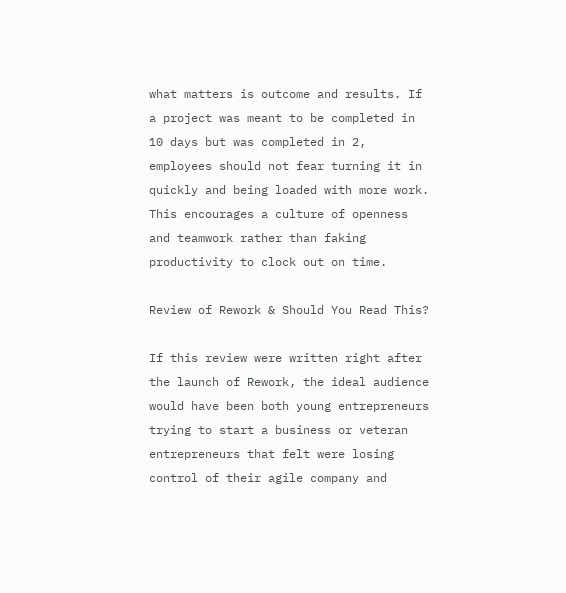what matters is outcome and results. If a project was meant to be completed in 10 days but was completed in 2, employees should not fear turning it in quickly and being loaded with more work. This encourages a culture of openness and teamwork rather than faking productivity to clock out on time.

Review of Rework & Should You Read This?

If this review were written right after the launch of Rework, the ideal audience would have been both young entrepreneurs trying to start a business or veteran entrepreneurs that felt were losing control of their agile company and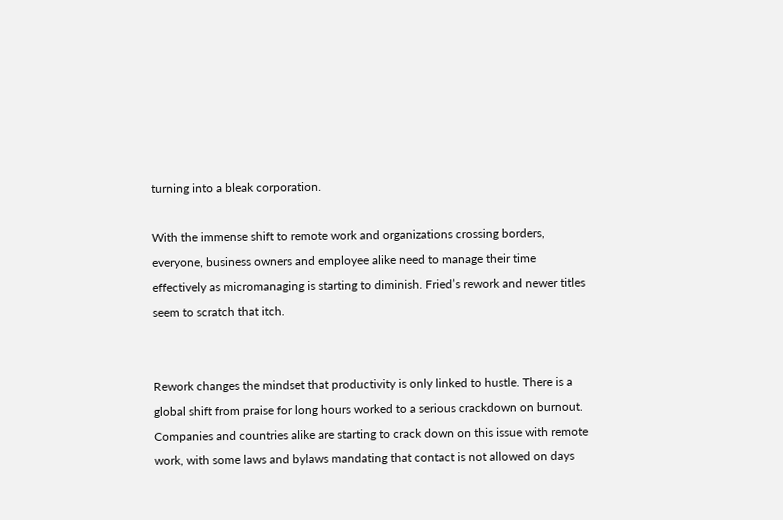turning into a bleak corporation.

With the immense shift to remote work and organizations crossing borders, everyone, business owners and employee alike need to manage their time effectively as micromanaging is starting to diminish. Fried’s rework and newer titles seem to scratch that itch.


Rework changes the mindset that productivity is only linked to hustle. There is a global shift from praise for long hours worked to a serious crackdown on burnout. Companies and countries alike are starting to crack down on this issue with remote work, with some laws and bylaws mandating that contact is not allowed on days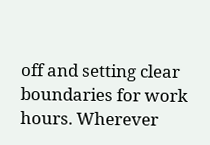off and setting clear boundaries for work hours. Wherever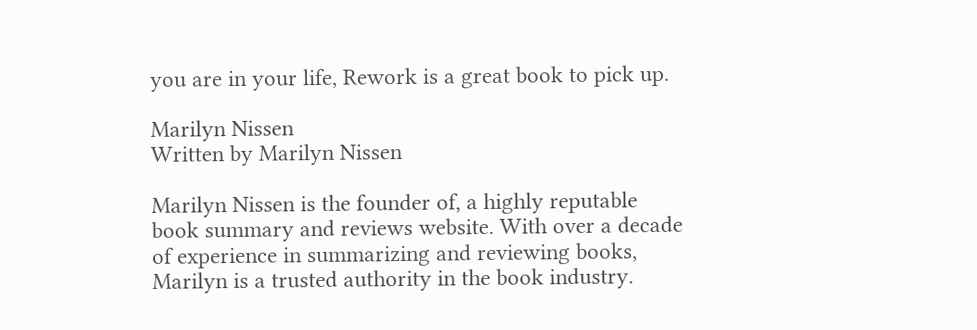you are in your life, Rework is a great book to pick up.

Marilyn Nissen
Written by Marilyn Nissen

Marilyn Nissen is the founder of, a highly reputable book summary and reviews website. With over a decade of experience in summarizing and reviewing books, Marilyn is a trusted authority in the book industry.